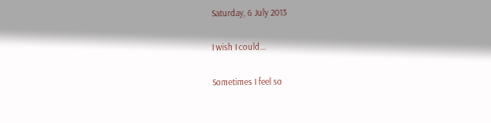Saturday, 6 July 2013

I wish I could...

Sometimes I feel so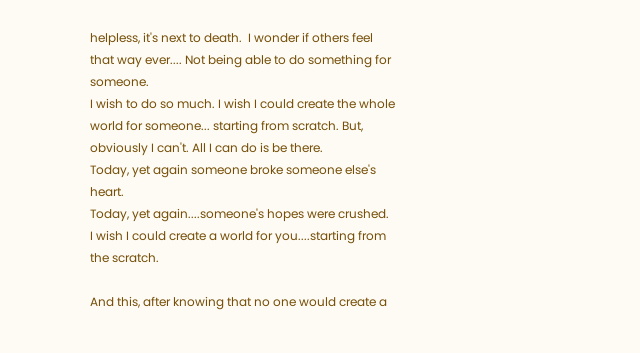helpless, it's next to death.  I wonder if others feel that way ever.... Not being able to do something for someone.
I wish to do so much. I wish I could create the whole world for someone... starting from scratch. But, obviously I can't. All I can do is be there.
Today, yet again someone broke someone else's heart.
Today, yet again....someone's hopes were crushed.
I wish I could create a world for you....starting from the scratch.

And this, after knowing that no one would create a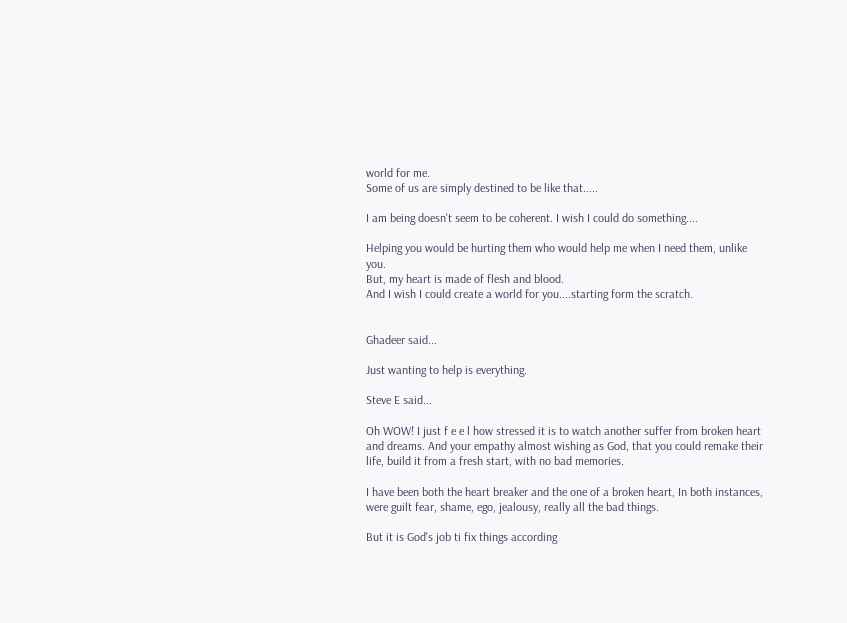world for me.
Some of us are simply destined to be like that.....

I am being doesn't seem to be coherent. I wish I could do something....

Helping you would be hurting them who would help me when I need them, unlike you.
But, my heart is made of flesh and blood.
And I wish I could create a world for you....starting form the scratch.


Ghadeer said...

Just wanting to help is everything.

Steve E said...

Oh WOW! I just f e e l how stressed it is to watch another suffer from broken heart and dreams. And your empathy almost wishing as God, that you could remake their life, build it from a fresh start, with no bad memories.

I have been both the heart breaker and the one of a broken heart, In both instances, were guilt fear, shame, ego, jealousy, really all the bad things.

But it is God's job ti fix things according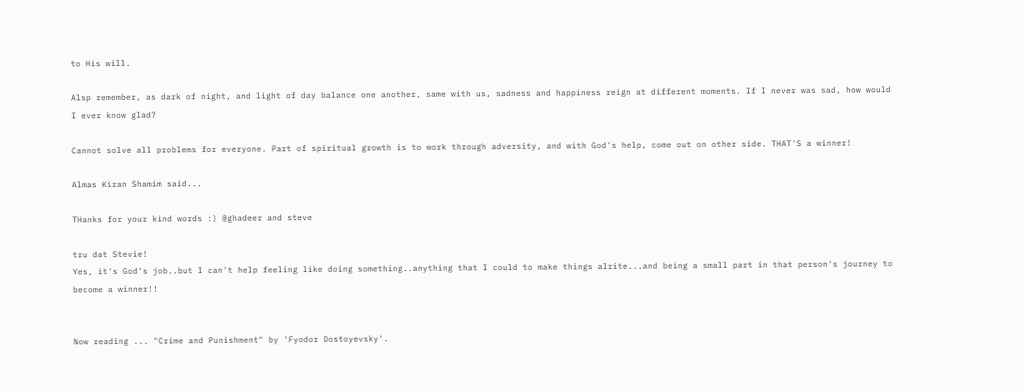to His will.

Alsp remember, as dark of night, and light of day balance one another, same with us, sadness and happiness reign at different moments. If I never was sad, how would I ever know glad?

Cannot solve all problems for everyone. Part of spiritual growth is to work through adversity, and with God's help, come out on other side. THAT'S a winner!

Almas Kiran Shamim said...

THanks for your kind words :) @ghadeer and steve

tru dat Stevie!
Yes, it's God's job..but I can't help feeling like doing something..anything that I could to make things alrite...and being a small part in that person's journey to become a winner!!


Now reading ... "Crime and Punishment" by 'Fyodor Dostoyevsky'.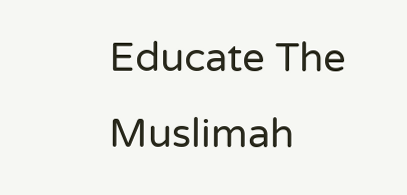Educate The Muslimah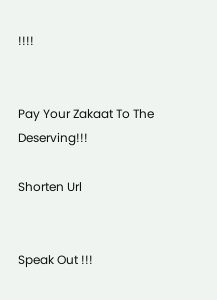!!!!


Pay Your Zakaat To The Deserving!!!

Shorten Url


Speak Out !!!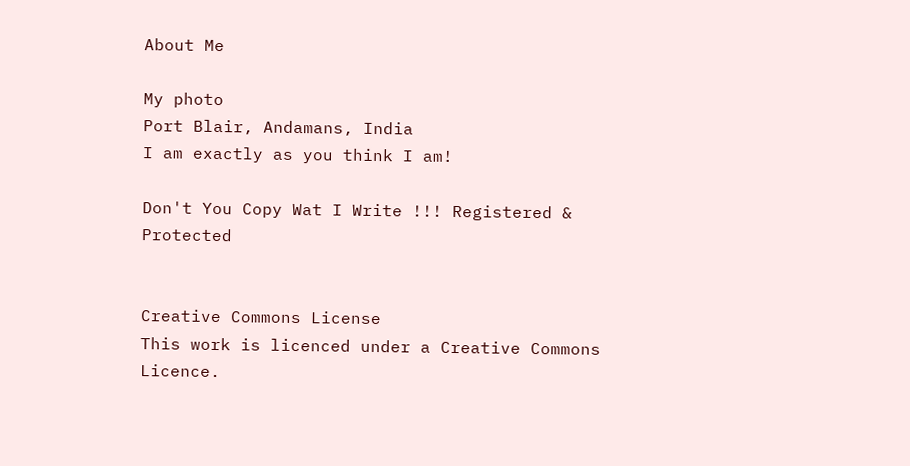About Me

My photo
Port Blair, Andamans, India
I am exactly as you think I am!

Don't You Copy Wat I Write !!! Registered & Protected


Creative Commons License
This work is licenced under a Creative Commons Licence.